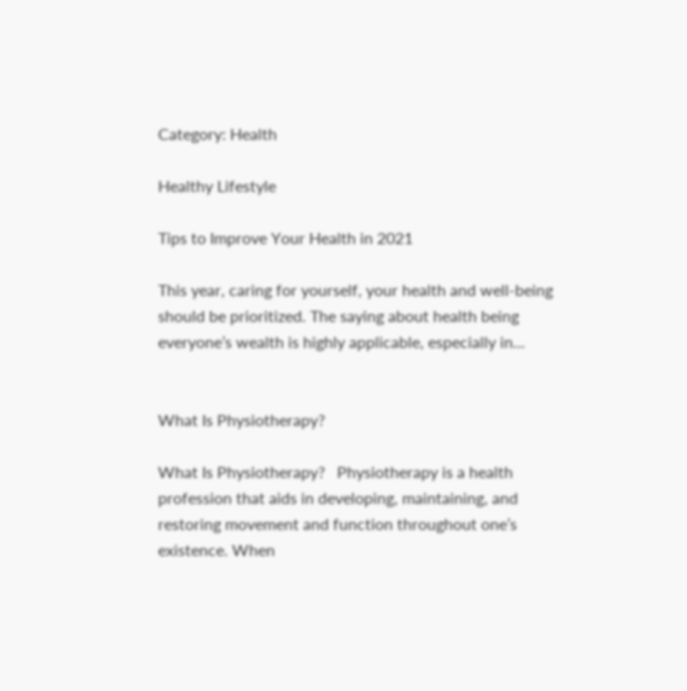Category: Health

Healthy Lifestyle

Tips to Improve Your Health in 2021

This year, caring for yourself, your health and well-being should be prioritized. The saying about health being everyone’s wealth is highly applicable, especially in...


What Is Physiotherapy?

What Is Physiotherapy?   Physiotherapy is a health profession that aids in developing, maintaining, and restoring movement and function throughout one’s existence. When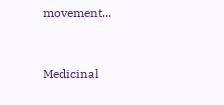movement...


Medicinal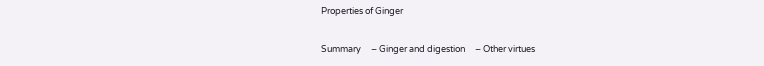Properties of Ginger

Summary     – Ginger and digestion     – Other virtues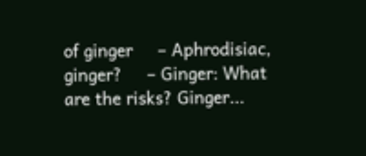of ginger     – Aphrodisiac, ginger?     – Ginger: What are the risks? Ginger...